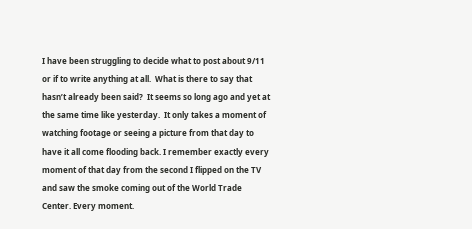I have been struggling to decide what to post about 9/11 or if to write anything at all.  What is there to say that hasn’t already been said?  It seems so long ago and yet at the same time like yesterday.  It only takes a moment of watching footage or seeing a picture from that day to have it all come flooding back. I remember exactly every moment of that day from the second I flipped on the TV and saw the smoke coming out of the World Trade Center. Every moment.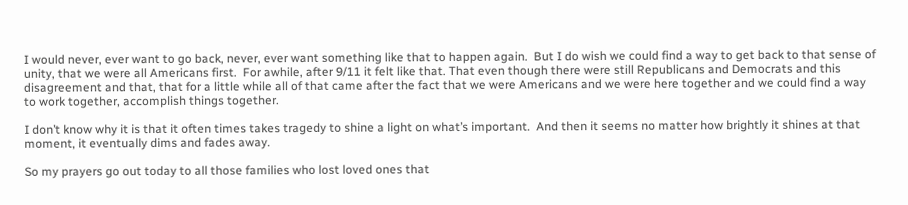I would never, ever want to go back, never, ever want something like that to happen again.  But I do wish we could find a way to get back to that sense of unity, that we were all Americans first.  For awhile, after 9/11 it felt like that. That even though there were still Republicans and Democrats and this disagreement and that, that for a little while all of that came after the fact that we were Americans and we were here together and we could find a way to work together, accomplish things together.

I don’t know why it is that it often times takes tragedy to shine a light on what’s important.  And then it seems no matter how brightly it shines at that moment, it eventually dims and fades away.

So my prayers go out today to all those families who lost loved ones that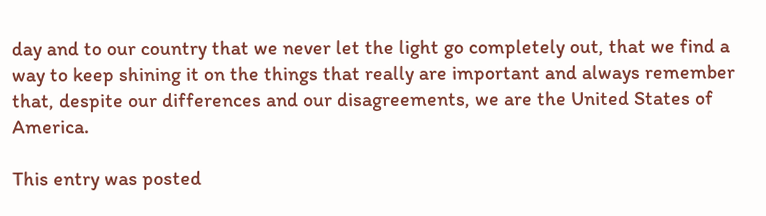day and to our country that we never let the light go completely out, that we find a way to keep shining it on the things that really are important and always remember that, despite our differences and our disagreements, we are the United States of America.

This entry was posted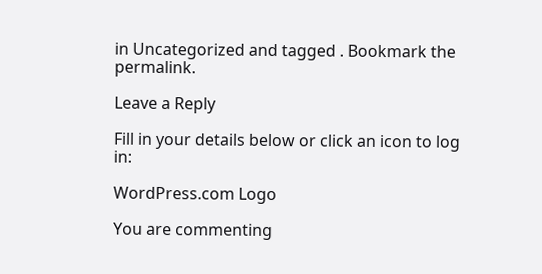in Uncategorized and tagged . Bookmark the permalink.

Leave a Reply

Fill in your details below or click an icon to log in:

WordPress.com Logo

You are commenting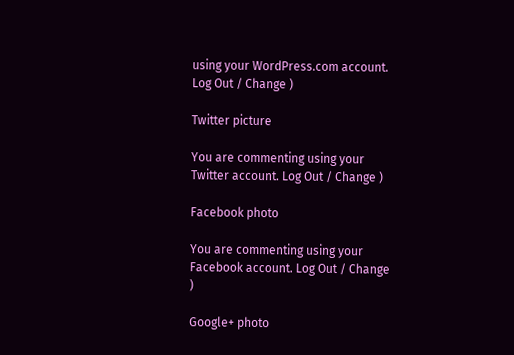using your WordPress.com account. Log Out / Change )

Twitter picture

You are commenting using your Twitter account. Log Out / Change )

Facebook photo

You are commenting using your Facebook account. Log Out / Change )

Google+ photo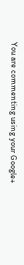You are commenting using your Google+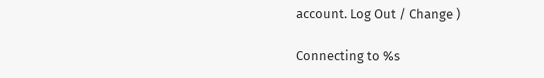account. Log Out / Change )

Connecting to %s